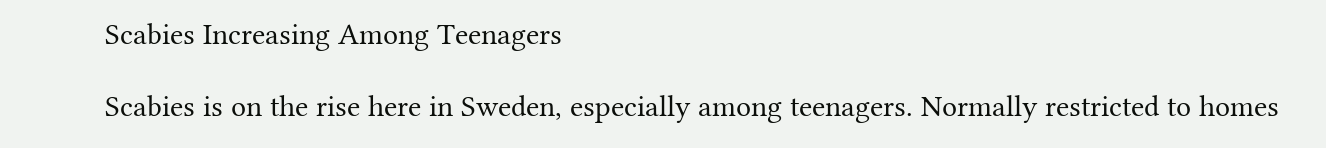Scabies Increasing Among Teenagers

Scabies is on the rise here in Sweden, especially among teenagers. Normally restricted to homes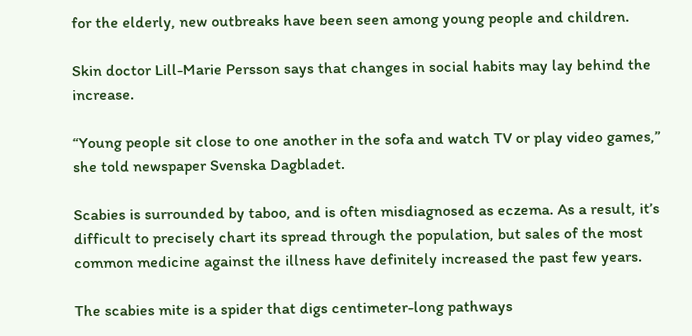for the elderly, new outbreaks have been seen among young people and children.

Skin doctor Lill-Marie Persson says that changes in social habits may lay behind the increase.

“Young people sit close to one another in the sofa and watch TV or play video games,” she told newspaper Svenska Dagbladet.

Scabies is surrounded by taboo, and is often misdiagnosed as eczema. As a result, it’s difficult to precisely chart its spread through the population, but sales of the most common medicine against the illness have definitely increased the past few years.

The scabies mite is a spider that digs centimeter-long pathways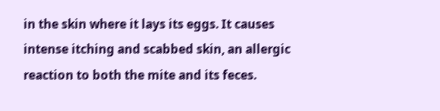in the skin where it lays its eggs. It causes intense itching and scabbed skin, an allergic reaction to both the mite and its feces.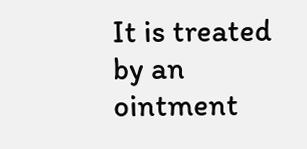It is treated by an ointment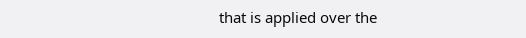that is applied over the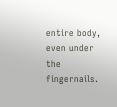entire body, even under the fingernails.